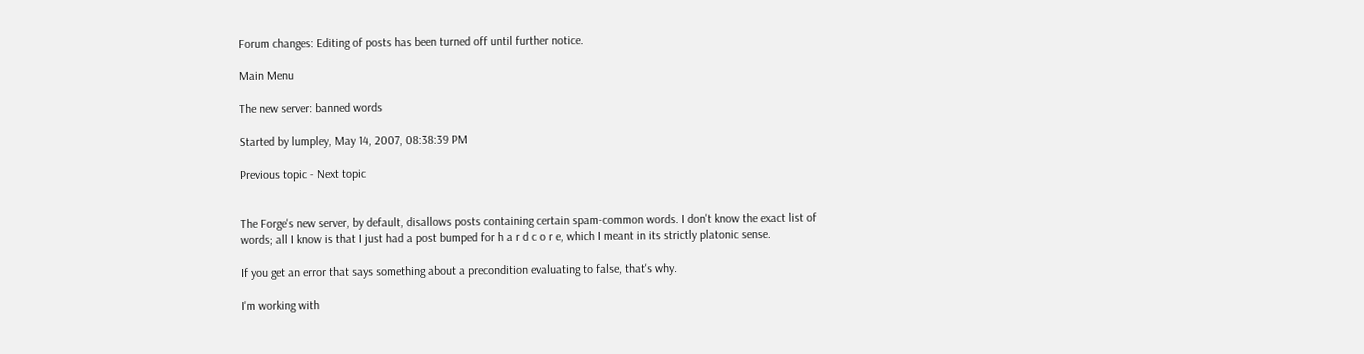Forum changes: Editing of posts has been turned off until further notice.

Main Menu

The new server: banned words

Started by lumpley, May 14, 2007, 08:38:39 PM

Previous topic - Next topic


The Forge's new server, by default, disallows posts containing certain spam-common words. I don't know the exact list of words; all I know is that I just had a post bumped for h a r d c o r e, which I meant in its strictly platonic sense.

If you get an error that says something about a precondition evaluating to false, that's why.

I'm working with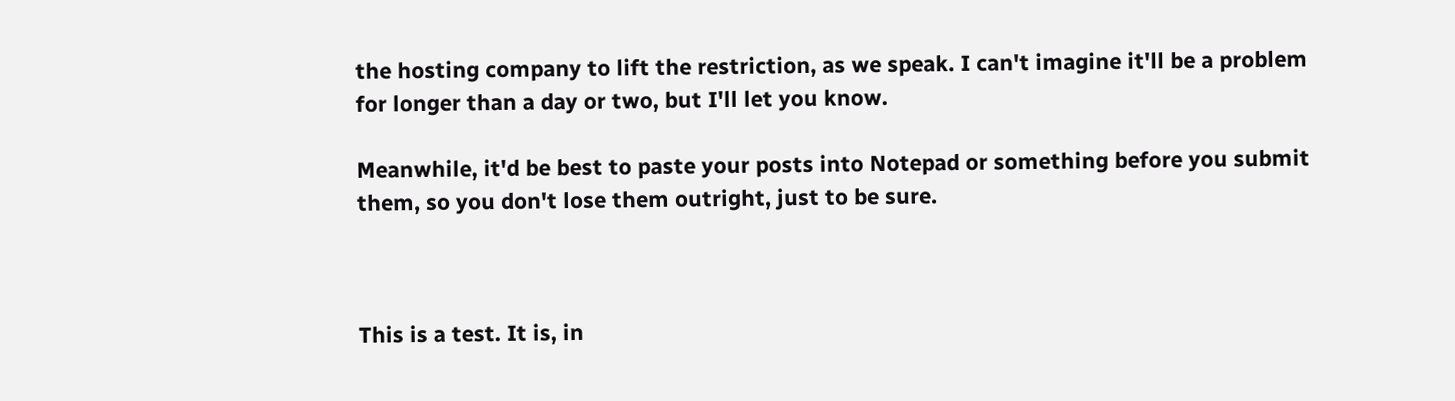the hosting company to lift the restriction, as we speak. I can't imagine it'll be a problem for longer than a day or two, but I'll let you know.

Meanwhile, it'd be best to paste your posts into Notepad or something before you submit them, so you don't lose them outright, just to be sure.



This is a test. It is, in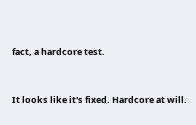fact, a hardcore test.


It looks like it's fixed. Hardcore at will.